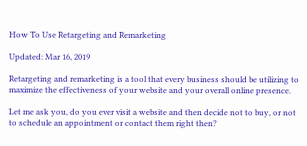How To Use Retargeting and Remarketing

Updated: Mar 16, 2019

Retargeting and remarketing is a tool that every business should be utilizing to maximize the effectiveness of your website and your overall online presence.

Let me ask you, do you ever visit a website and then decide not to buy, or not to schedule an appointment or contact them right then?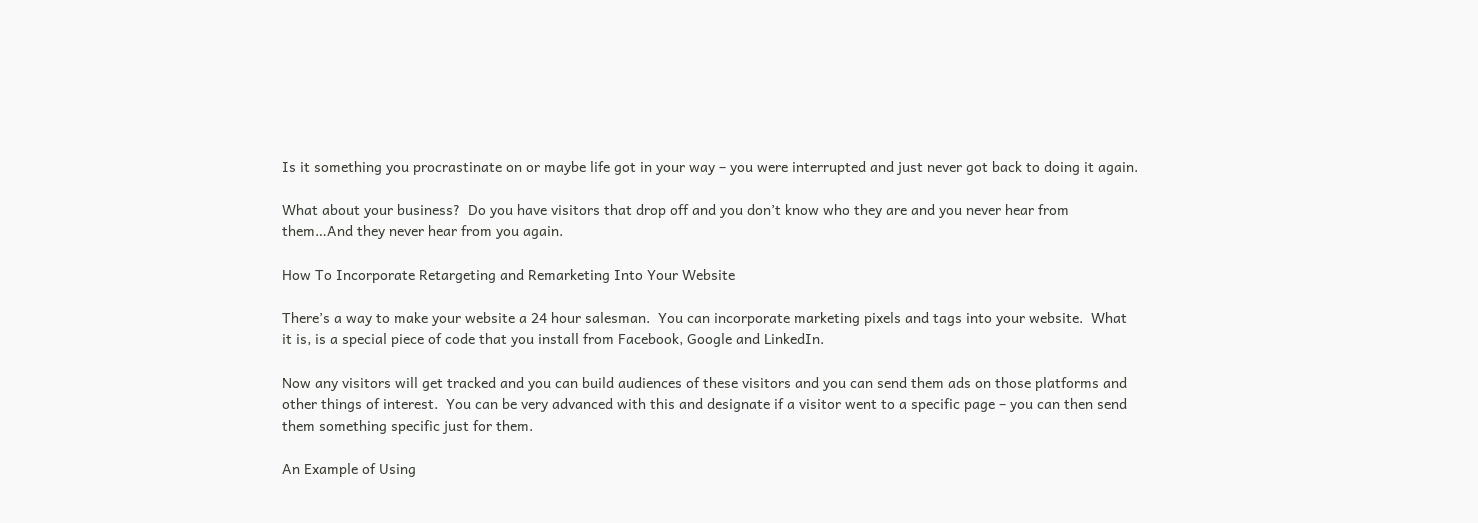Is it something you procrastinate on or maybe life got in your way – you were interrupted and just never got back to doing it again.

What about your business?  Do you have visitors that drop off and you don’t know who they are and you never hear from them…And they never hear from you again.

How To Incorporate Retargeting and Remarketing Into Your Website

There’s a way to make your website a 24 hour salesman.  You can incorporate marketing pixels and tags into your website.  What it is, is a special piece of code that you install from Facebook, Google and LinkedIn.

Now any visitors will get tracked and you can build audiences of these visitors and you can send them ads on those platforms and other things of interest.  You can be very advanced with this and designate if a visitor went to a specific page – you can then send them something specific just for them.

An Example of Using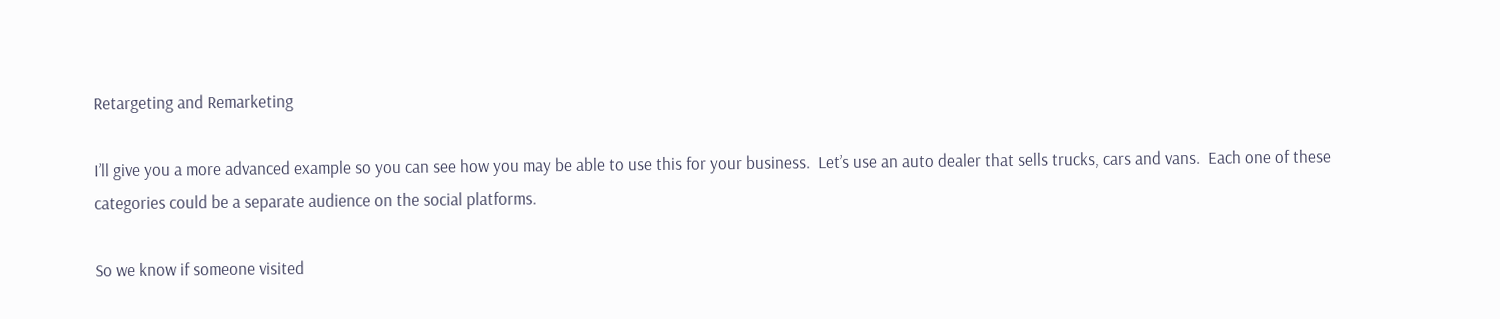Retargeting and Remarketing

I’ll give you a more advanced example so you can see how you may be able to use this for your business.  Let’s use an auto dealer that sells trucks, cars and vans.  Each one of these categories could be a separate audience on the social platforms.

So we know if someone visited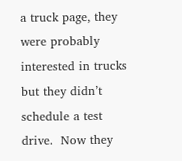a truck page, they were probably interested in trucks but they didn’t schedule a test drive.  Now they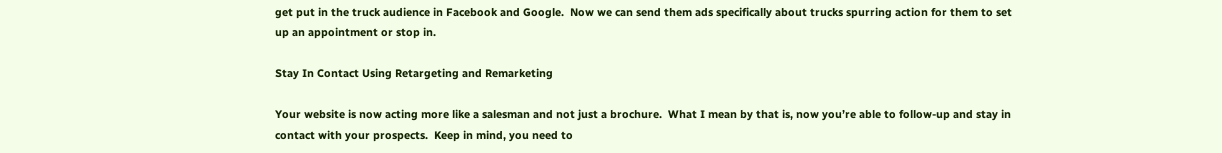get put in the truck audience in Facebook and Google.  Now we can send them ads specifically about trucks spurring action for them to set up an appointment or stop in.

Stay In Contact Using Retargeting and Remarketing

Your website is now acting more like a salesman and not just a brochure.  What I mean by that is, now you’re able to follow-up and stay in contact with your prospects.  Keep in mind, you need to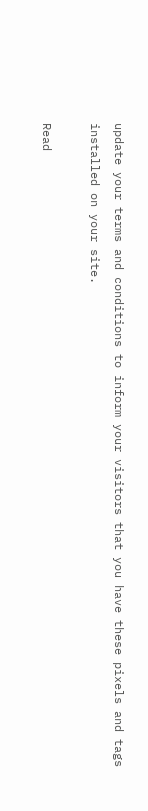update your terms and conditions to inform your visitors that you have these pixels and tags installed on your site.

Read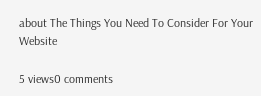about The Things You Need To Consider For Your Website

5 views0 comments